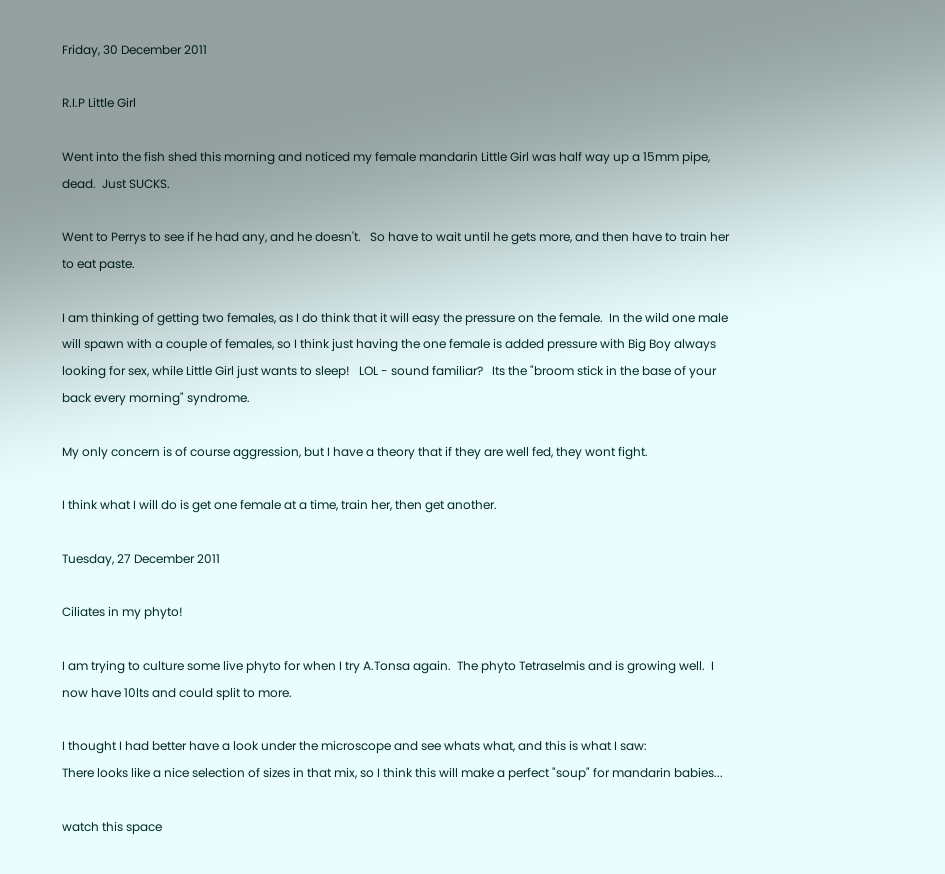Friday, 30 December 2011

R.I.P Little Girl

Went into the fish shed this morning and noticed my female mandarin Little Girl was half way up a 15mm pipe, dead.  Just SUCKS.

Went to Perrys to see if he had any, and he doesn't.   So have to wait until he gets more, and then have to train her to eat paste.

I am thinking of getting two females, as I do think that it will easy the pressure on the female.  In the wild one male will spawn with a couple of females, so I think just having the one female is added pressure with Big Boy always looking for sex, while Little Girl just wants to sleep!   LOL - sound familiar?   Its the "broom stick in the base of your back every morning" syndrome.

My only concern is of course aggression, but I have a theory that if they are well fed, they wont fight.

I think what I will do is get one female at a time, train her, then get another.

Tuesday, 27 December 2011

Ciliates in my phyto!

I am trying to culture some live phyto for when I try A.Tonsa again.  The phyto Tetraselmis and is growing well.  I now have 10lts and could split to more.

I thought I had better have a look under the microscope and see whats what, and this is what I saw:
There looks like a nice selection of sizes in that mix, so I think this will make a perfect "soup" for mandarin babies...

watch this space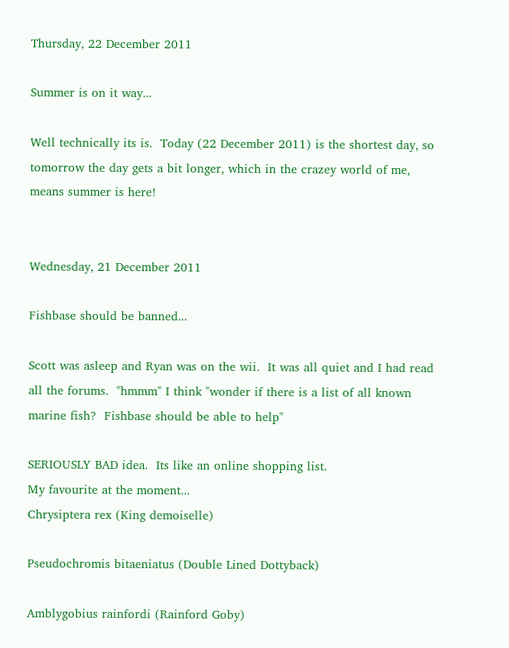Thursday, 22 December 2011

Summer is on it way...

Well technically its is.  Today (22 December 2011) is the shortest day, so tomorrow the day gets a bit longer, which in the crazey world of me, means summer is here!


Wednesday, 21 December 2011

Fishbase should be banned...

Scott was asleep and Ryan was on the wii.  It was all quiet and I had read all the forums.  "hmmm" I think "wonder if there is a list of all known marine fish?  Fishbase should be able to help"

SERIOUSLY BAD idea.  Its like an online shopping list.
My favourite at the moment...
Chrysiptera rex (King demoiselle)

Pseudochromis bitaeniatus (Double Lined Dottyback)

Amblygobius rainfordi (Rainford Goby)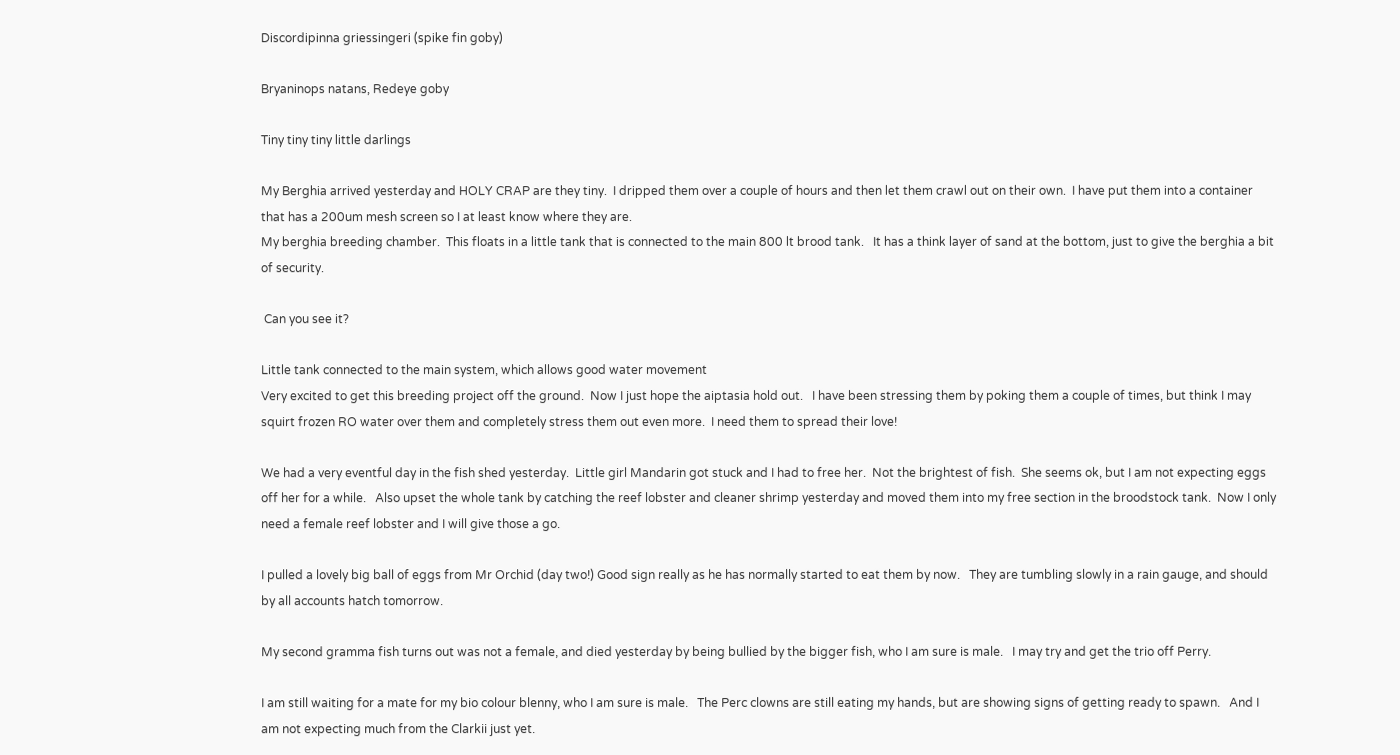Discordipinna griessingeri (spike fin goby)

Bryaninops natans, Redeye goby

Tiny tiny tiny little darlings

My Berghia arrived yesterday and HOLY CRAP are they tiny.  I dripped them over a couple of hours and then let them crawl out on their own.  I have put them into a container that has a 200um mesh screen so I at least know where they are.
My berghia breeding chamber.  This floats in a little tank that is connected to the main 800 lt brood tank.   It has a think layer of sand at the bottom, just to give the berghia a bit of security.

 Can you see it?

Little tank connected to the main system, which allows good water movement
Very excited to get this breeding project off the ground.  Now I just hope the aiptasia hold out.   I have been stressing them by poking them a couple of times, but think I may squirt frozen RO water over them and completely stress them out even more.  I need them to spread their love!

We had a very eventful day in the fish shed yesterday.  Little girl Mandarin got stuck and I had to free her.  Not the brightest of fish.  She seems ok, but I am not expecting eggs off her for a while.   Also upset the whole tank by catching the reef lobster and cleaner shrimp yesterday and moved them into my free section in the broodstock tank.  Now I only need a female reef lobster and I will give those a go.

I pulled a lovely big ball of eggs from Mr Orchid (day two!) Good sign really as he has normally started to eat them by now.   They are tumbling slowly in a rain gauge, and should by all accounts hatch tomorrow.

My second gramma fish turns out was not a female, and died yesterday by being bullied by the bigger fish, who I am sure is male.   I may try and get the trio off Perry.

I am still waiting for a mate for my bio colour blenny, who I am sure is male.   The Perc clowns are still eating my hands, but are showing signs of getting ready to spawn.   And I am not expecting much from the Clarkii just yet.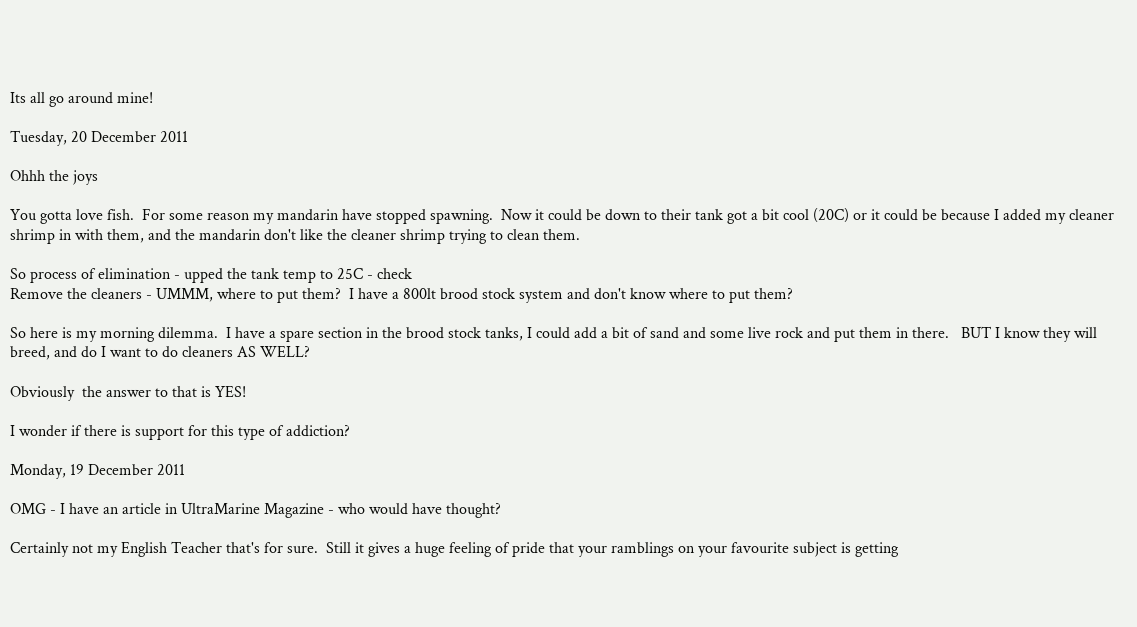Its all go around mine!

Tuesday, 20 December 2011

Ohhh the joys

You gotta love fish.  For some reason my mandarin have stopped spawning.  Now it could be down to their tank got a bit cool (20C) or it could be because I added my cleaner shrimp in with them, and the mandarin don't like the cleaner shrimp trying to clean them.

So process of elimination - upped the tank temp to 25C - check
Remove the cleaners - UMMM, where to put them?  I have a 800lt brood stock system and don't know where to put them?

So here is my morning dilemma.  I have a spare section in the brood stock tanks, I could add a bit of sand and some live rock and put them in there.   BUT I know they will breed, and do I want to do cleaners AS WELL?

Obviously  the answer to that is YES!

I wonder if there is support for this type of addiction?

Monday, 19 December 2011

OMG - I have an article in UltraMarine Magazine - who would have thought?

Certainly not my English Teacher that's for sure.  Still it gives a huge feeling of pride that your ramblings on your favourite subject is getting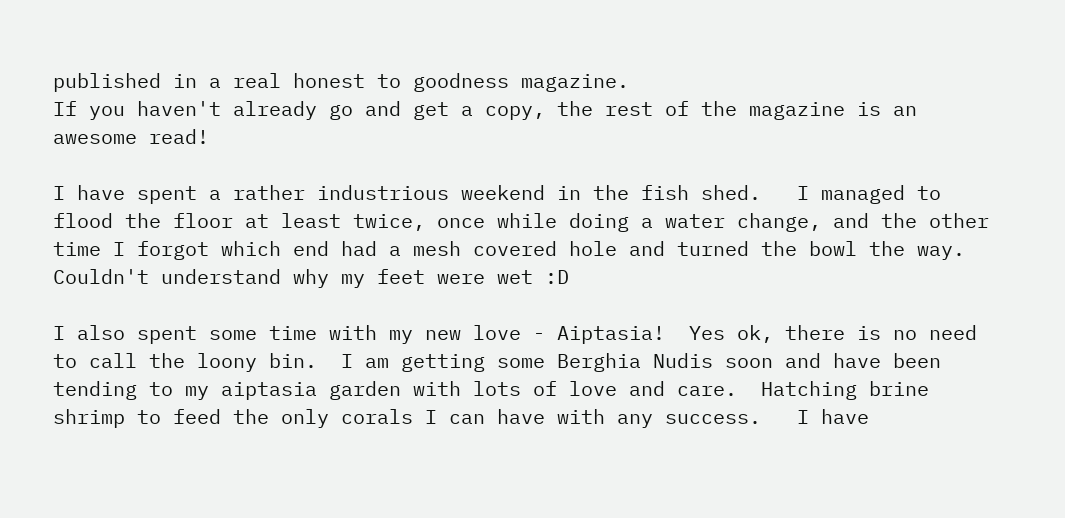published in a real honest to goodness magazine.
If you haven't already go and get a copy, the rest of the magazine is an awesome read!

I have spent a rather industrious weekend in the fish shed.   I managed to flood the floor at least twice, once while doing a water change, and the other time I forgot which end had a mesh covered hole and turned the bowl the way.  Couldn't understand why my feet were wet :D

I also spent some time with my new love - Aiptasia!  Yes ok, there is no need to call the loony bin.  I am getting some Berghia Nudis soon and have been tending to my aiptasia garden with lots of love and care.  Hatching brine shrimp to feed the only corals I can have with any success.   I have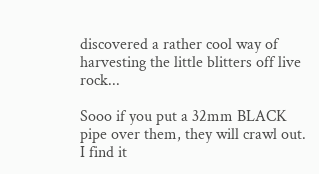discovered a rather cool way of harvesting the little blitters off live rock...

Sooo if you put a 32mm BLACK pipe over them, they will crawl out.   I find it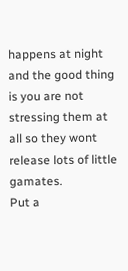happens at night and the good thing is you are not stressing them at all so they wont release lots of little gamates.
Put a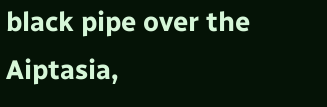black pipe over the Aiptasia,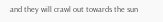and they will crawl out towards the sun